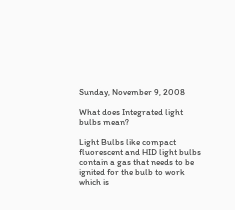Sunday, November 9, 2008

What does Integrated light bulbs mean?

Light Bulbs like compact fluorescent and HID light bulbs contain a gas that needs to be ignited for the bulb to work which is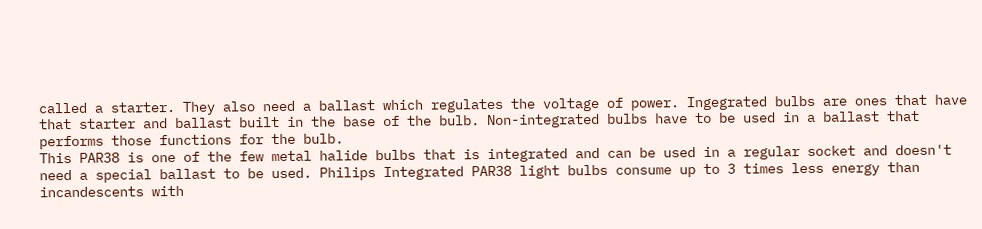called a starter. They also need a ballast which regulates the voltage of power. Ingegrated bulbs are ones that have that starter and ballast built in the base of the bulb. Non-integrated bulbs have to be used in a ballast that performs those functions for the bulb.
This PAR38 is one of the few metal halide bulbs that is integrated and can be used in a regular socket and doesn't need a special ballast to be used. Philips Integrated PAR38 light bulbs consume up to 3 times less energy than incandescents with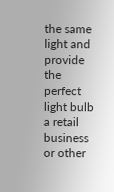the same light and provide the perfect light bulb a retail business or other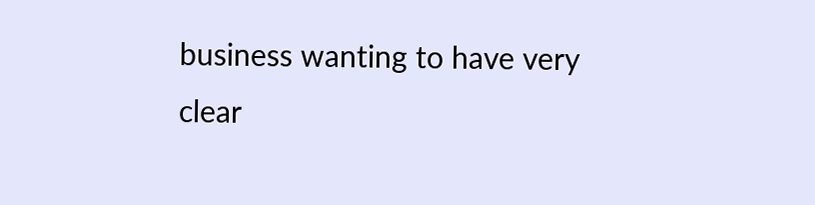business wanting to have very clear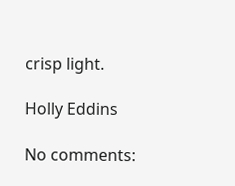crisp light.

Holly Eddins

No comments: